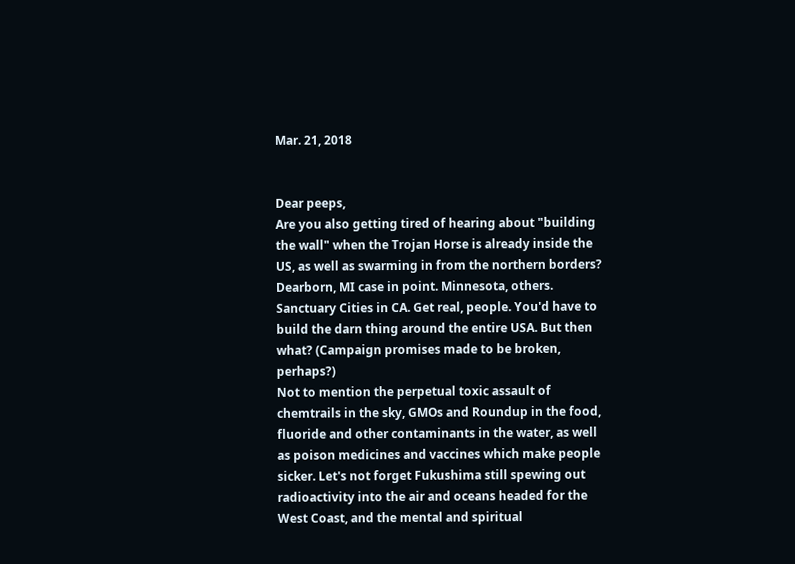Mar. 21, 2018


Dear peeps,
Are you also getting tired of hearing about "building the wall" when the Trojan Horse is already inside the US, as well as swarming in from the northern borders? Dearborn, MI case in point. Minnesota, others. Sanctuary Cities in CA. Get real, people. You'd have to build the darn thing around the entire USA. But then what? (Campaign promises made to be broken, perhaps?)
Not to mention the perpetual toxic assault of chemtrails in the sky, GMOs and Roundup in the food, fluoride and other contaminants in the water, as well as poison medicines and vaccines which make people sicker. Let's not forget Fukushima still spewing out radioactivity into the air and oceans headed for the West Coast, and the mental and spiritual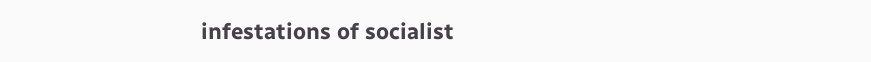infestations of socialist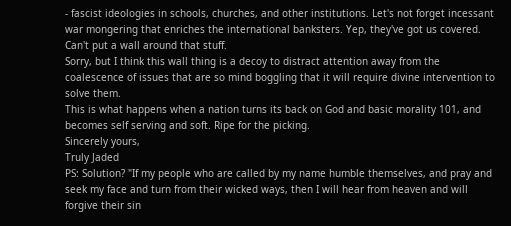- fascist ideologies in schools, churches, and other institutions. Let's not forget incessant war mongering that enriches the international banksters. Yep, they've got us covered.
Can't put a wall around that stuff.
Sorry, but I think this wall thing is a decoy to distract attention away from the coalescence of issues that are so mind boggling that it will require divine intervention to solve them.
This is what happens when a nation turns its back on God and basic morality 101, and becomes self serving and soft. Ripe for the picking.
Sincerely yours,
Truly Jaded
PS: Solution? "If my people who are called by my name humble themselves, and pray and seek my face and turn from their wicked ways, then I will hear from heaven and will forgive their sin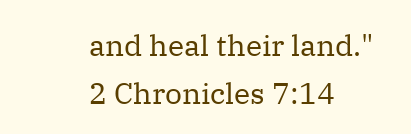and heal their land." 2 Chronicles 7:14